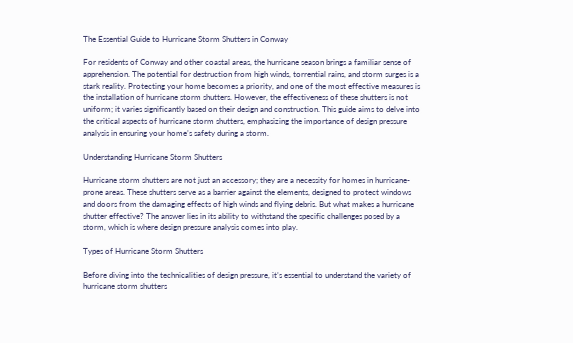The Essential Guide to Hurricane Storm Shutters in Conway

For residents of Conway and other coastal areas, the hurricane season brings a familiar sense of apprehension. The potential for destruction from high winds, torrential rains, and storm surges is a stark reality. Protecting your home becomes a priority, and one of the most effective measures is the installation of hurricane storm shutters. However, the effectiveness of these shutters is not uniform; it varies significantly based on their design and construction. This guide aims to delve into the critical aspects of hurricane storm shutters, emphasizing the importance of design pressure analysis in ensuring your home’s safety during a storm.

Understanding Hurricane Storm Shutters

Hurricane storm shutters are not just an accessory; they are a necessity for homes in hurricane-prone areas. These shutters serve as a barrier against the elements, designed to protect windows and doors from the damaging effects of high winds and flying debris. But what makes a hurricane shutter effective? The answer lies in its ability to withstand the specific challenges posed by a storm, which is where design pressure analysis comes into play.

Types of Hurricane Storm Shutters

Before diving into the technicalities of design pressure, it’s essential to understand the variety of hurricane storm shutters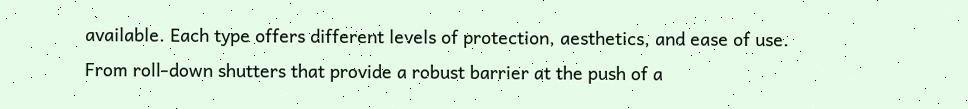available. Each type offers different levels of protection, aesthetics, and ease of use. From roll-down shutters that provide a robust barrier at the push of a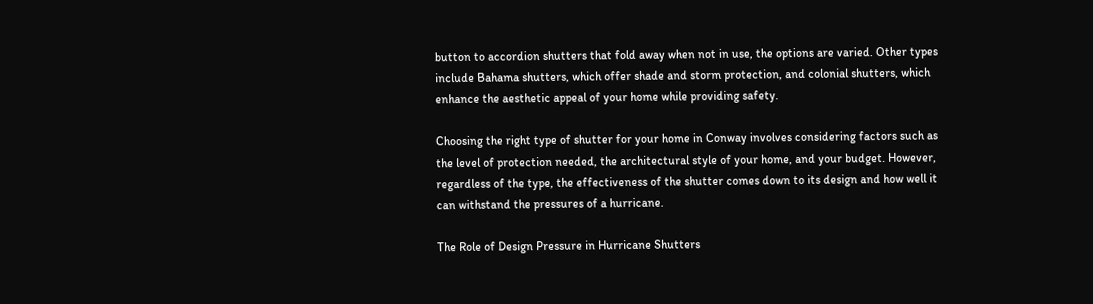button to accordion shutters that fold away when not in use, the options are varied. Other types include Bahama shutters, which offer shade and storm protection, and colonial shutters, which enhance the aesthetic appeal of your home while providing safety.

Choosing the right type of shutter for your home in Conway involves considering factors such as the level of protection needed, the architectural style of your home, and your budget. However, regardless of the type, the effectiveness of the shutter comes down to its design and how well it can withstand the pressures of a hurricane.

The Role of Design Pressure in Hurricane Shutters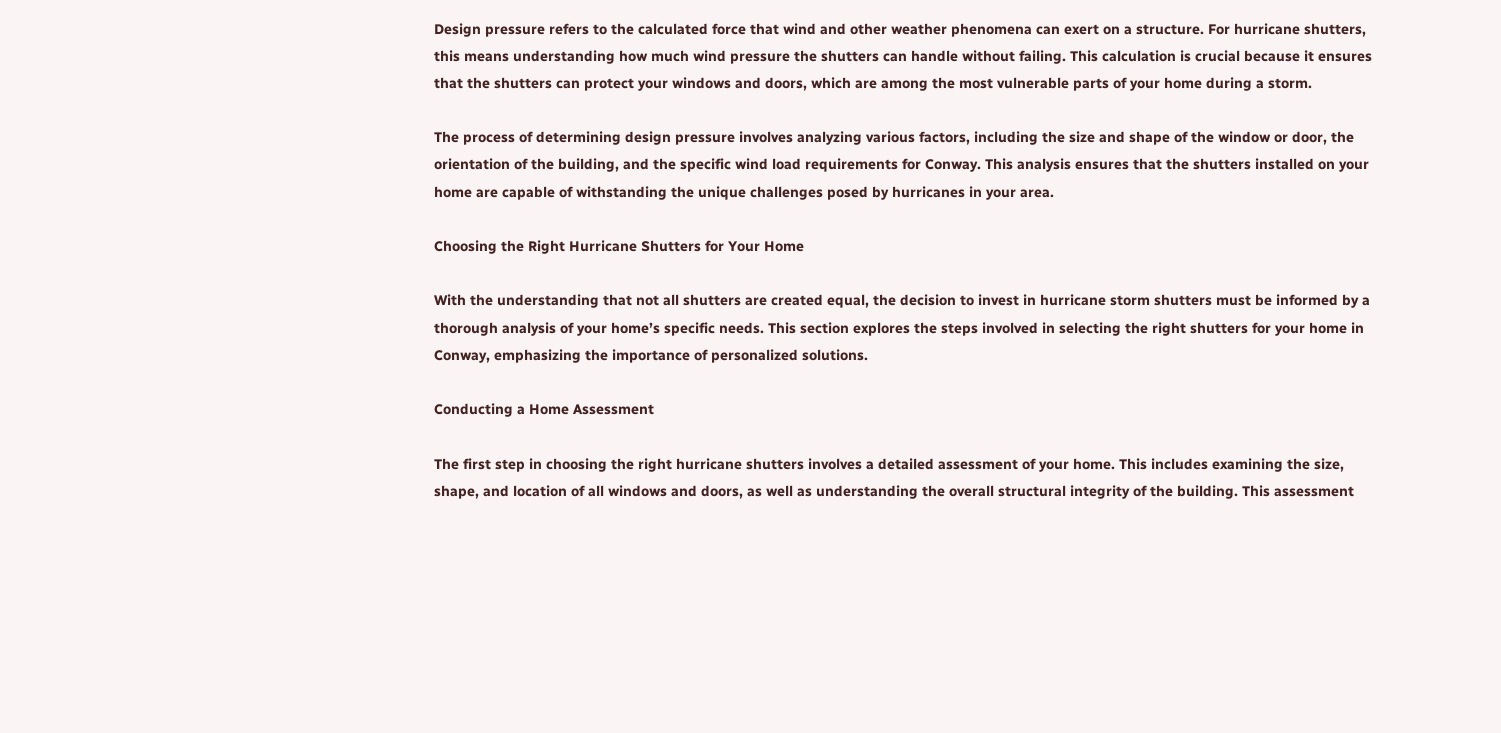Design pressure refers to the calculated force that wind and other weather phenomena can exert on a structure. For hurricane shutters, this means understanding how much wind pressure the shutters can handle without failing. This calculation is crucial because it ensures that the shutters can protect your windows and doors, which are among the most vulnerable parts of your home during a storm.

The process of determining design pressure involves analyzing various factors, including the size and shape of the window or door, the orientation of the building, and the specific wind load requirements for Conway. This analysis ensures that the shutters installed on your home are capable of withstanding the unique challenges posed by hurricanes in your area.

Choosing the Right Hurricane Shutters for Your Home

With the understanding that not all shutters are created equal, the decision to invest in hurricane storm shutters must be informed by a thorough analysis of your home’s specific needs. This section explores the steps involved in selecting the right shutters for your home in Conway, emphasizing the importance of personalized solutions.

Conducting a Home Assessment

The first step in choosing the right hurricane shutters involves a detailed assessment of your home. This includes examining the size, shape, and location of all windows and doors, as well as understanding the overall structural integrity of the building. This assessment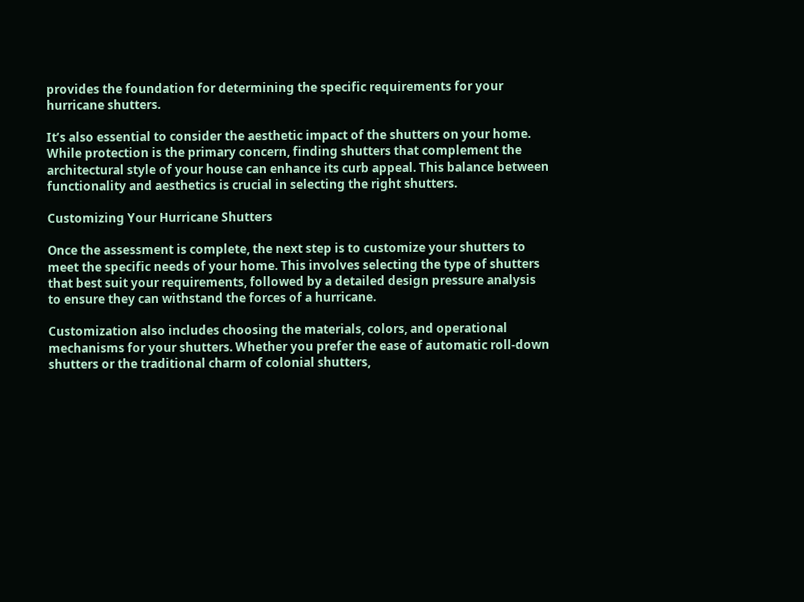provides the foundation for determining the specific requirements for your hurricane shutters.

It’s also essential to consider the aesthetic impact of the shutters on your home. While protection is the primary concern, finding shutters that complement the architectural style of your house can enhance its curb appeal. This balance between functionality and aesthetics is crucial in selecting the right shutters.

Customizing Your Hurricane Shutters

Once the assessment is complete, the next step is to customize your shutters to meet the specific needs of your home. This involves selecting the type of shutters that best suit your requirements, followed by a detailed design pressure analysis to ensure they can withstand the forces of a hurricane.

Customization also includes choosing the materials, colors, and operational mechanisms for your shutters. Whether you prefer the ease of automatic roll-down shutters or the traditional charm of colonial shutters,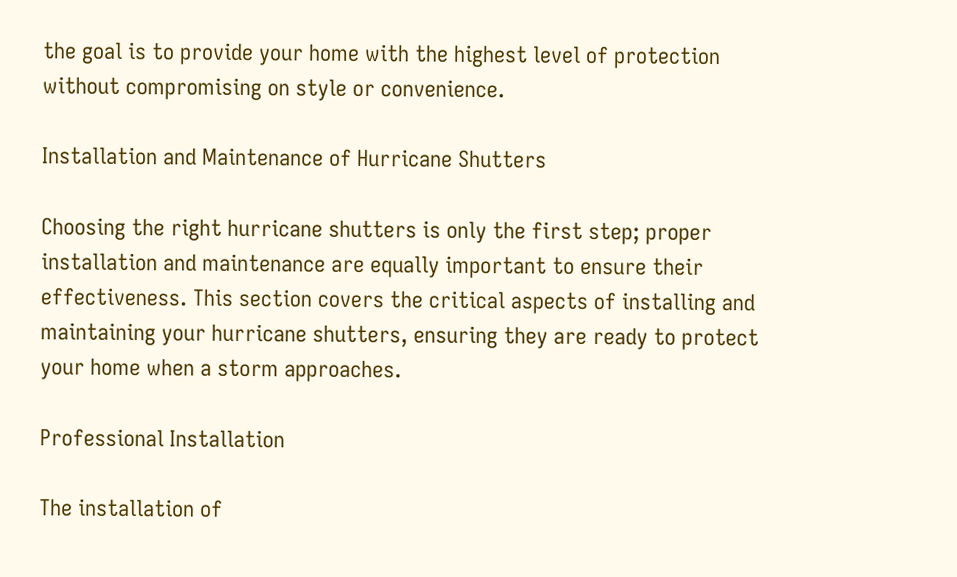the goal is to provide your home with the highest level of protection without compromising on style or convenience.

Installation and Maintenance of Hurricane Shutters

Choosing the right hurricane shutters is only the first step; proper installation and maintenance are equally important to ensure their effectiveness. This section covers the critical aspects of installing and maintaining your hurricane shutters, ensuring they are ready to protect your home when a storm approaches.

Professional Installation

The installation of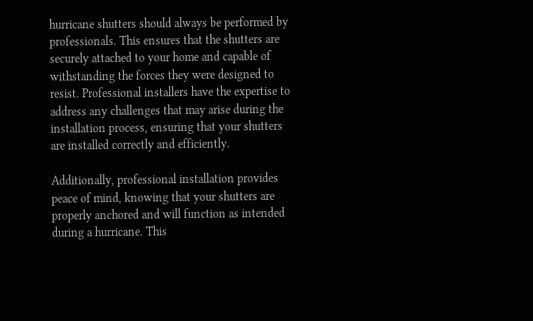hurricane shutters should always be performed by professionals. This ensures that the shutters are securely attached to your home and capable of withstanding the forces they were designed to resist. Professional installers have the expertise to address any challenges that may arise during the installation process, ensuring that your shutters are installed correctly and efficiently.

Additionally, professional installation provides peace of mind, knowing that your shutters are properly anchored and will function as intended during a hurricane. This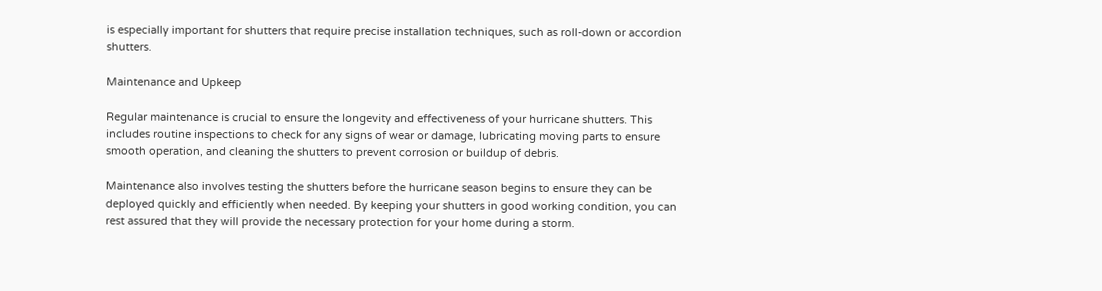is especially important for shutters that require precise installation techniques, such as roll-down or accordion shutters.

Maintenance and Upkeep

Regular maintenance is crucial to ensure the longevity and effectiveness of your hurricane shutters. This includes routine inspections to check for any signs of wear or damage, lubricating moving parts to ensure smooth operation, and cleaning the shutters to prevent corrosion or buildup of debris.

Maintenance also involves testing the shutters before the hurricane season begins to ensure they can be deployed quickly and efficiently when needed. By keeping your shutters in good working condition, you can rest assured that they will provide the necessary protection for your home during a storm.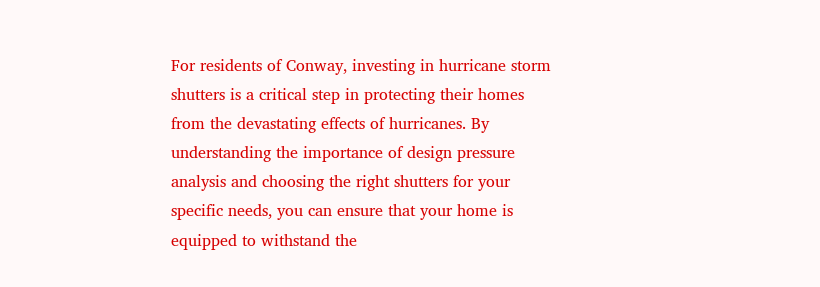For residents of Conway, investing in hurricane storm shutters is a critical step in protecting their homes from the devastating effects of hurricanes. By understanding the importance of design pressure analysis and choosing the right shutters for your specific needs, you can ensure that your home is equipped to withstand the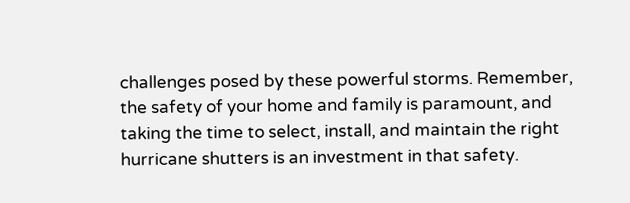challenges posed by these powerful storms. Remember, the safety of your home and family is paramount, and taking the time to select, install, and maintain the right hurricane shutters is an investment in that safety.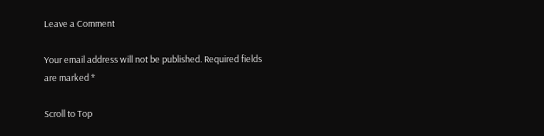Leave a Comment

Your email address will not be published. Required fields are marked *

Scroll to Top